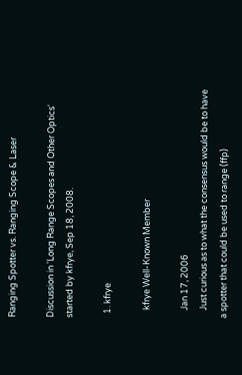Ranging Spotter vs. Ranging Scope & Laser

Discussion in 'Long Range Scopes and Other Optics' started by kfrye, Sep 18, 2008.

  1. kfrye

    kfrye Well-Known Member

    Jan 17, 2006
    Just curious as to what the consensus would be to have a spotter that could be used to range (ffp)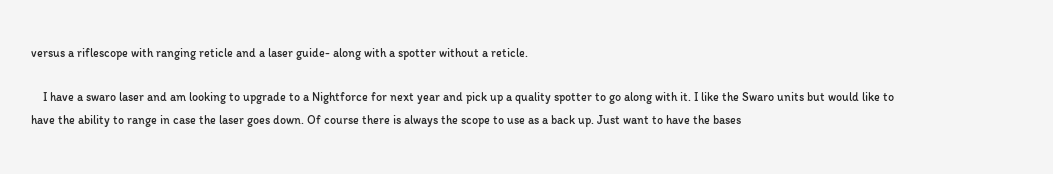versus a riflescope with ranging reticle and a laser guide- along with a spotter without a reticle.

    I have a swaro laser and am looking to upgrade to a Nightforce for next year and pick up a quality spotter to go along with it. I like the Swaro units but would like to have the ability to range in case the laser goes down. Of course there is always the scope to use as a back up. Just want to have the bases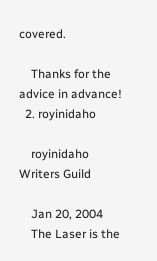covered.

    Thanks for the advice in advance!
  2. royinidaho

    royinidaho Writers Guild

    Jan 20, 2004
    The Laser is the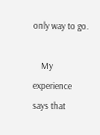only way to go.

    My experience says that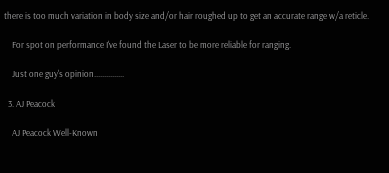there is too much variation in body size and/or hair roughed up to get an accurate range w/a reticle.

    For spot on performance I've found the Laser to be more reliable for ranging.

    Just one guy's opinion...............

  3. AJ Peacock

    AJ Peacock Well-Known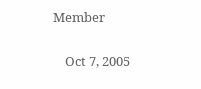Member

    Oct 7, 2005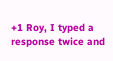+1 Roy, I typed a response twice and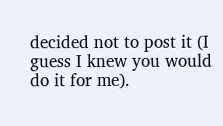decided not to post it (I guess I knew you would do it for me).